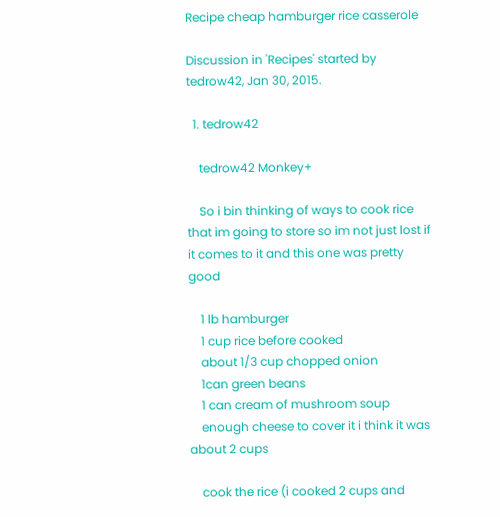Recipe cheap hamburger rice casserole

Discussion in 'Recipes' started by tedrow42, Jan 30, 2015.

  1. tedrow42

    tedrow42 Monkey+

    So i bin thinking of ways to cook rice that im going to store so im not just lost if it comes to it and this one was pretty good

    1 lb hamburger
    1 cup rice before cooked
    about 1/3 cup chopped onion
    1can green beans
    1 can cream of mushroom soup
    enough cheese to cover it i think it was about 2 cups

    cook the rice (i cooked 2 cups and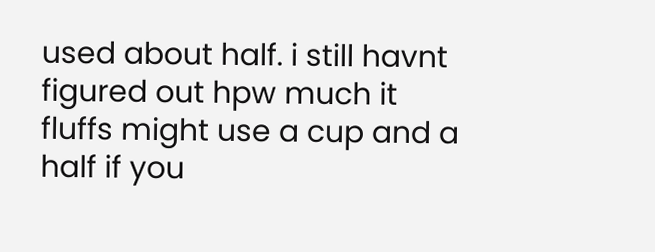used about half. i still havnt figured out hpw much it fluffs might use a cup and a half if you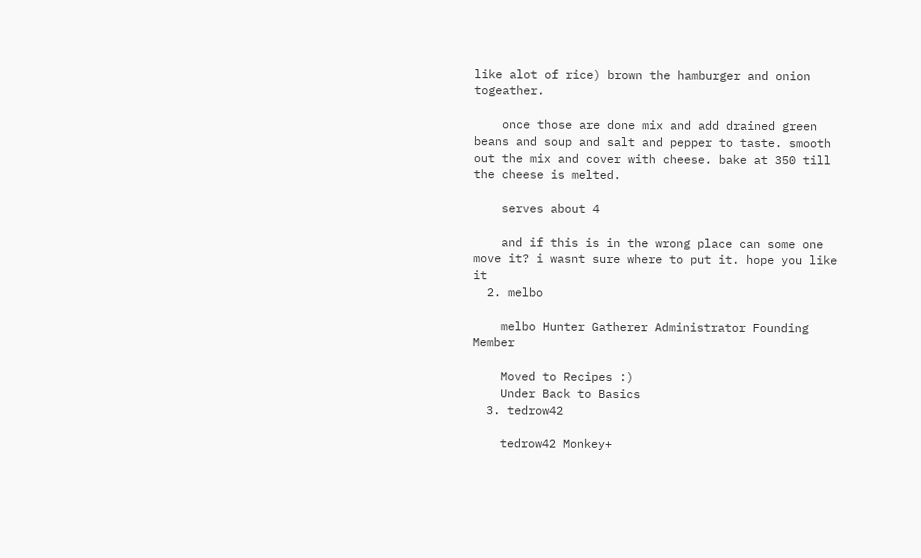like alot of rice) brown the hamburger and onion togeather.

    once those are done mix and add drained green beans and soup and salt and pepper to taste. smooth out the mix and cover with cheese. bake at 350 till the cheese is melted.

    serves about 4

    and if this is in the wrong place can some one move it? i wasnt sure where to put it. hope you like it
  2. melbo

    melbo Hunter Gatherer Administrator Founding Member

    Moved to Recipes :)
    Under Back to Basics
  3. tedrow42

    tedrow42 Monkey+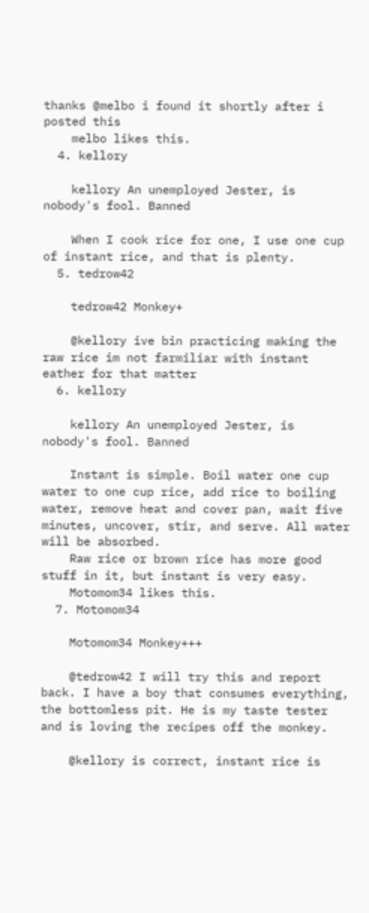thanks @melbo i found it shortly after i posted this
    melbo likes this.
  4. kellory

    kellory An unemployed Jester, is nobody's fool. Banned

    When I cook rice for one, I use one cup of instant rice, and that is plenty.
  5. tedrow42

    tedrow42 Monkey+

    @kellory ive bin practicing making the raw rice im not farmiliar with instant eather for that matter
  6. kellory

    kellory An unemployed Jester, is nobody's fool. Banned

    Instant is simple. Boil water one cup water to one cup rice, add rice to boiling water, remove heat and cover pan, wait five minutes, uncover, stir, and serve. All water will be absorbed.
    Raw rice or brown rice has more good stuff in it, but instant is very easy.
    Motomom34 likes this.
  7. Motomom34

    Motomom34 Monkey+++

    @tedrow42 I will try this and report back. I have a boy that consumes everything, the bottomless pit. He is my taste tester and is loving the recipes off the monkey.

    @kellory is correct, instant rice is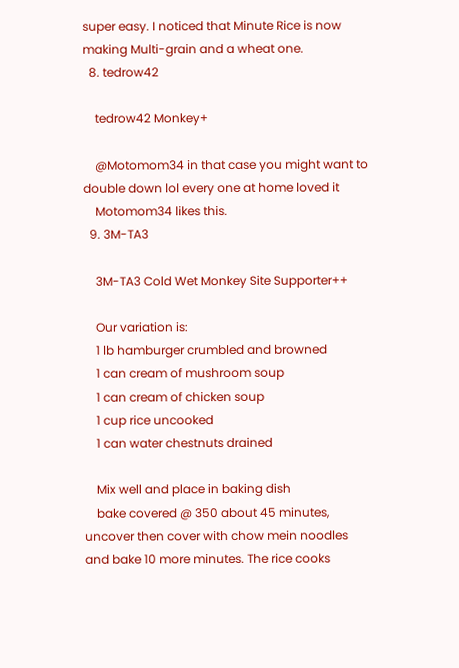super easy. I noticed that Minute Rice is now making Multi-grain and a wheat one.
  8. tedrow42

    tedrow42 Monkey+

    @Motomom34 in that case you might want to double down lol every one at home loved it
    Motomom34 likes this.
  9. 3M-TA3

    3M-TA3 Cold Wet Monkey Site Supporter++

    Our variation is:
    1 lb hamburger crumbled and browned
    1 can cream of mushroom soup
    1 can cream of chicken soup
    1 cup rice uncooked
    1 can water chestnuts drained

    Mix well and place in baking dish
    bake covered @ 350 about 45 minutes, uncover then cover with chow mein noodles and bake 10 more minutes. The rice cooks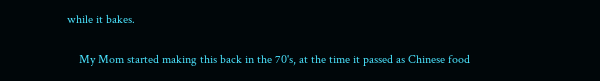while it bakes.

    My Mom started making this back in the 70's, at the time it passed as Chinese food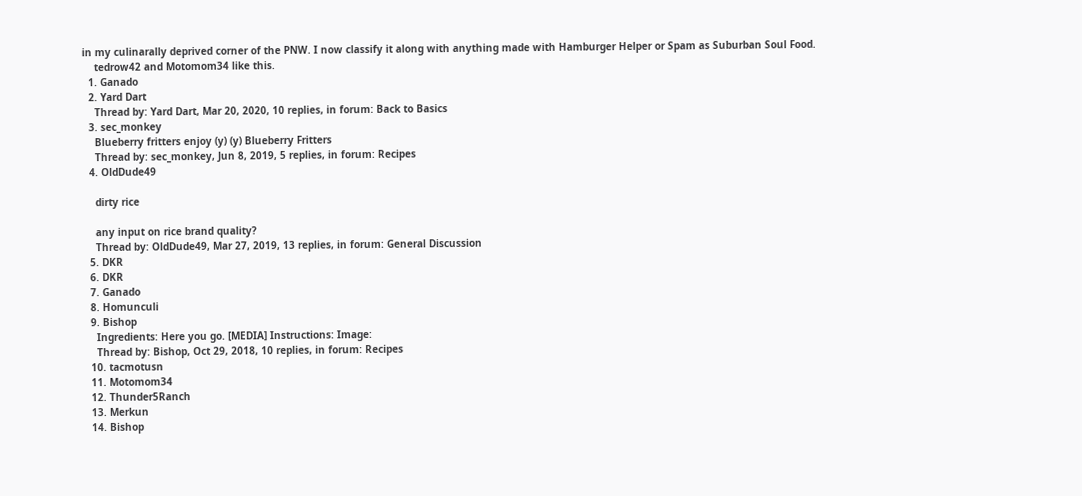in my culinarally deprived corner of the PNW. I now classify it along with anything made with Hamburger Helper or Spam as Suburban Soul Food.
    tedrow42 and Motomom34 like this.
  1. Ganado
  2. Yard Dart
    Thread by: Yard Dart, Mar 20, 2020, 10 replies, in forum: Back to Basics
  3. sec_monkey
    Blueberry fritters enjoy (y) (y) Blueberry Fritters
    Thread by: sec_monkey, Jun 8, 2019, 5 replies, in forum: Recipes
  4. OldDude49

    dirty rice

    any input on rice brand quality?
    Thread by: OldDude49, Mar 27, 2019, 13 replies, in forum: General Discussion
  5. DKR
  6. DKR
  7. Ganado
  8. Homunculi
  9. Bishop
    Ingredients: Here you go. [MEDIA] Instructions: Image:
    Thread by: Bishop, Oct 29, 2018, 10 replies, in forum: Recipes
  10. tacmotusn
  11. Motomom34
  12. Thunder5Ranch
  13. Merkun
  14. Bishop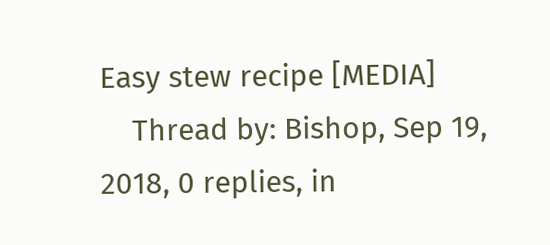Easy stew recipe [MEDIA]
    Thread by: Bishop, Sep 19, 2018, 0 replies, in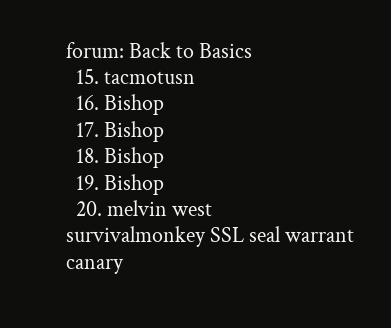forum: Back to Basics
  15. tacmotusn
  16. Bishop
  17. Bishop
  18. Bishop
  19. Bishop
  20. melvin west
survivalmonkey SSL seal warrant canary